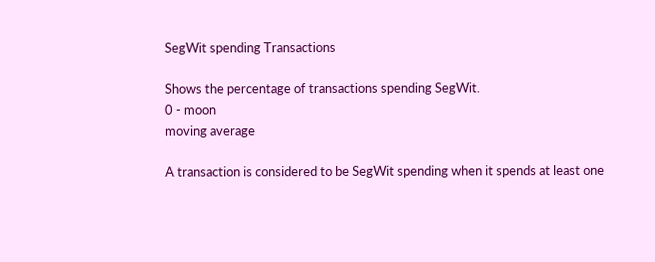SegWit spending Transactions

Shows the percentage of transactions spending SegWit.
0 - moon
moving average

A transaction is considered to be SegWit spending when it spends at least one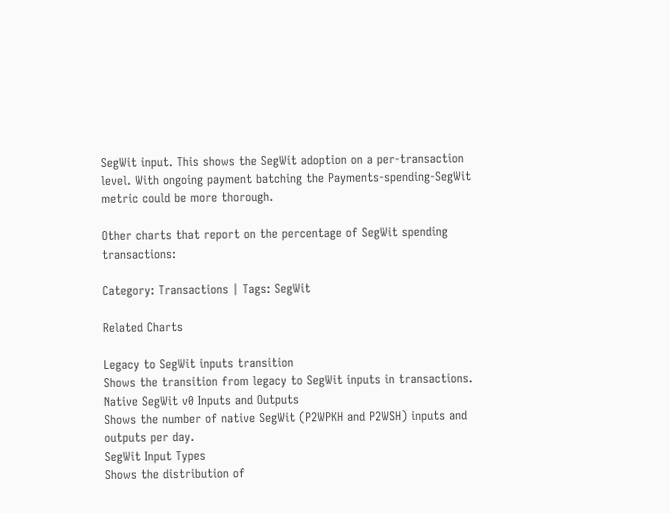SegWit input. This shows the SegWit adoption on a per-transaction level. With ongoing payment batching the Payments-spending-SegWit metric could be more thorough.

Other charts that report on the percentage of SegWit spending transactions:

Category: Transactions | Tags: SegWit

Related Charts

Legacy to SegWit inputs transition
Shows the transition from legacy to SegWit inputs in transactions.
Native SegWit v0 Inputs and Outputs
Shows the number of native SegWit (P2WPKH and P2WSH) inputs and outputs per day.
SegWit Input Types
Shows the distribution of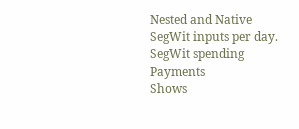Nested and Native SegWit inputs per day.
SegWit spending Payments
Shows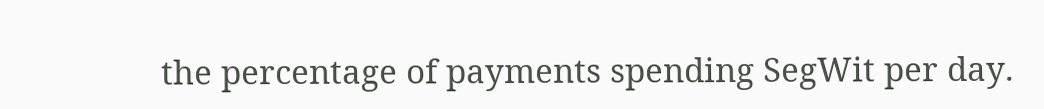the percentage of payments spending SegWit per day.